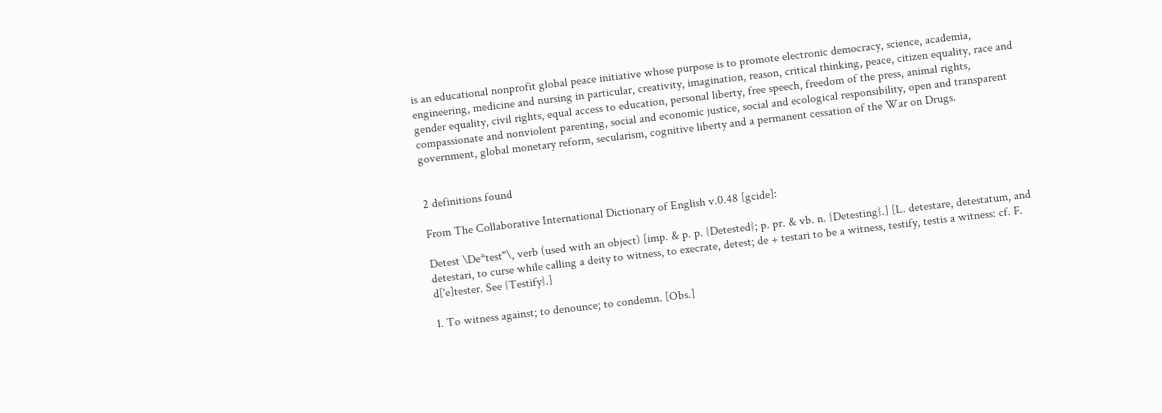is an educational nonprofit global peace initiative whose purpose is to promote electronic democracy, science, academia, engineering, medicine and nursing in particular, creativity, imagination, reason, critical thinking, peace, citizen equality, race and gender equality, civil rights, equal access to education, personal liberty, free speech, freedom of the press, animal rights, compassionate and nonviolent parenting, social and economic justice, social and ecological responsibility, open and transparent government, global monetary reform, secularism, cognitive liberty and a permanent cessation of the War on Drugs.


2 definitions found

From The Collaborative International Dictionary of English v.0.48 [gcide]:

Detest \De*test"\, verb (used with an object) [imp. & p. p. {Detested}; p. pr. & vb. n. {Detesting}.] [L. detestare, detestatum, and detestari, to curse while calling a deity to witness, to execrate, detest; de + testari to be a witness, testify, testis a witness: cf. F. d['e]tester. See {Testify}.]

1. To witness against; to denounce; to condemn. [Obs.]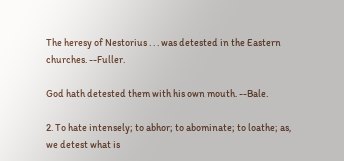The heresy of Nestorius . . . was detested in the Eastern churches. --Fuller.

God hath detested them with his own mouth. --Bale.

2. To hate intensely; to abhor; to abominate; to loathe; as, we detest what is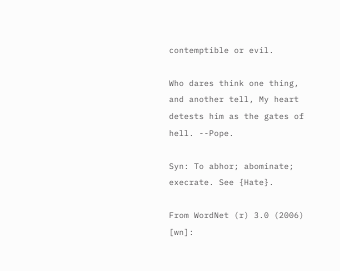contemptible or evil.

Who dares think one thing, and another tell, My heart detests him as the gates of hell. --Pope.

Syn: To abhor; abominate; execrate. See {Hate}.

From WordNet (r) 3.0 (2006) [wn]: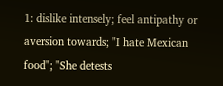1: dislike intensely; feel antipathy or aversion towards; "I hate Mexican food"; "She detests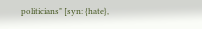politicians" [syn: {hate},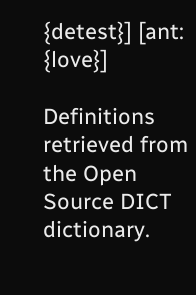{detest}] [ant: {love}]

Definitions retrieved from the Open Source DICT dictionary.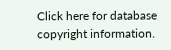Click here for database copyright information.